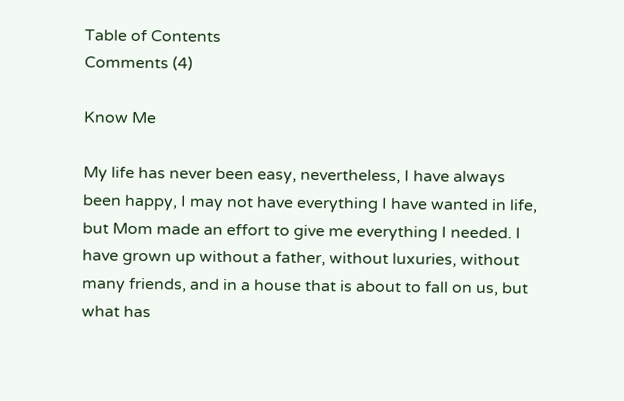Table of Contents
Comments (4)

Know Me

My life has never been easy, nevertheless, I have always been happy, I may not have everything I have wanted in life, but Mom made an effort to give me everything I needed. I have grown up without a father, without luxuries, without many friends, and in a house that is about to fall on us, but what has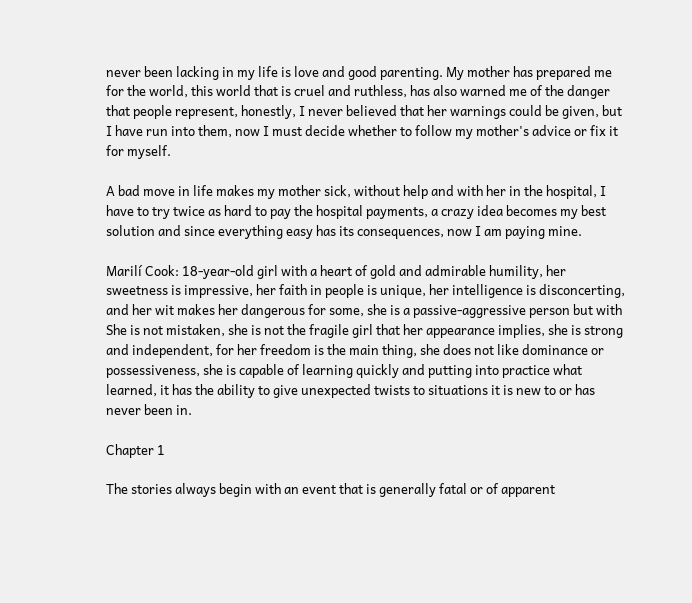never been lacking in my life is love and good parenting. My mother has prepared me for the world, this world that is cruel and ruthless, has also warned me of the danger that people represent, honestly, I never believed that her warnings could be given, but I have run into them, now I must decide whether to follow my mother's advice or fix it for myself.

A bad move in life makes my mother sick, without help and with her in the hospital, I have to try twice as hard to pay the hospital payments, a crazy idea becomes my best solution and since everything easy has its consequences, now I am paying mine.

Marilí Cook: 18-year-old girl with a heart of gold and admirable humility, her sweetness is impressive, her faith in people is unique, her intelligence is disconcerting, and her wit makes her dangerous for some, she is a passive-aggressive person but with She is not mistaken, she is not the fragile girl that her appearance implies, she is strong and independent, for her freedom is the main thing, she does not like dominance or possessiveness, she is capable of learning quickly and putting into practice what learned, it has the ability to give unexpected twists to situations it is new to or has never been in.

Chapter 1

The stories always begin with an event that is generally fatal or of apparent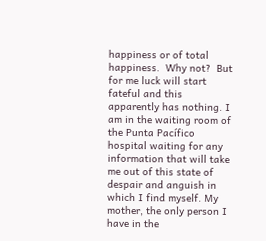happiness or of total happiness.  Why not?  But for me luck will start fateful and this apparently has nothing. I am in the waiting room of the Punta Pacífico hospital waiting for any information that will take me out of this state of despair and anguish in which I find myself. My mother, the only person I have in the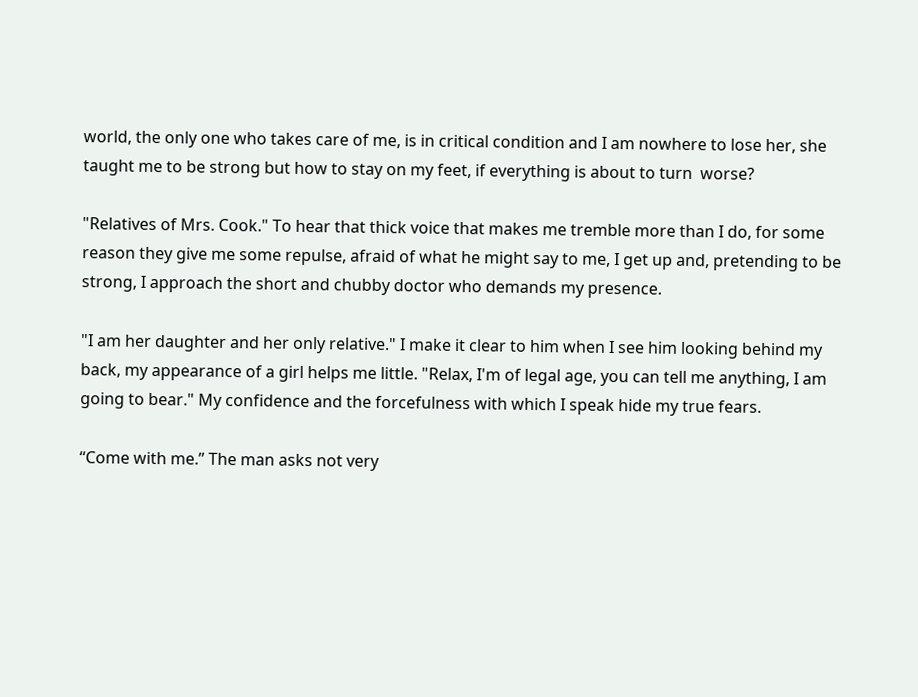world, the only one who takes care of me, is in critical condition and I am nowhere to lose her, she taught me to be strong but how to stay on my feet, if everything is about to turn  worse?

"Relatives of Mrs. Cook." To hear that thick voice that makes me tremble more than I do, for some reason they give me some repulse, afraid of what he might say to me, I get up and, pretending to be strong, I approach the short and chubby doctor who demands my presence.

"I am her daughter and her only relative." I make it clear to him when I see him looking behind my back, my appearance of a girl helps me little. "Relax, I'm of legal age, you can tell me anything, I am going to bear." My confidence and the forcefulness with which I speak hide my true fears.

“Come with me.” The man asks not very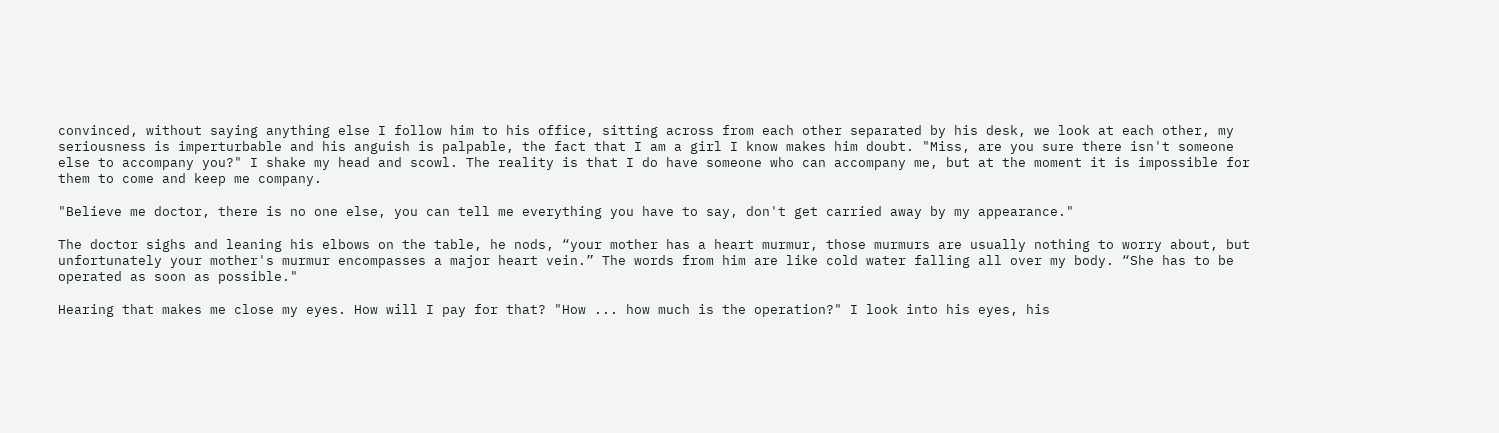convinced, without saying anything else I follow him to his office, sitting across from each other separated by his desk, we look at each other, my seriousness is imperturbable and his anguish is palpable, the fact that I am a girl I know makes him doubt. "Miss, are you sure there isn't someone else to accompany you?" I shake my head and scowl. The reality is that I do have someone who can accompany me, but at the moment it is impossible for them to come and keep me company.

"Believe me doctor, there is no one else, you can tell me everything you have to say, don't get carried away by my appearance."

The doctor sighs and leaning his elbows on the table, he nods, “your mother has a heart murmur, those murmurs are usually nothing to worry about, but unfortunately your mother's murmur encompasses a major heart vein.” The words from him are like cold water falling all over my body. “She has to be operated as soon as possible."

Hearing that makes me close my eyes. How will I pay for that? "How ... how much is the operation?" I look into his eyes, his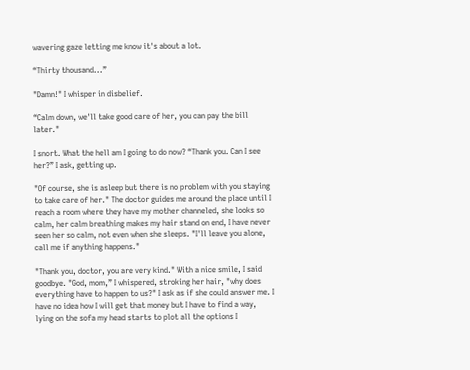wavering gaze letting me know it's about a lot.

“Thirty thousand...”

"Damn!" I whisper in disbelief.

“Calm down, we'll take good care of her, you can pay the bill later."

I snort. What the hell am I going to do now? “Thank you. Can I see her?” I ask, getting up.

"Of course, she is asleep but there is no problem with you staying to take care of her." The doctor guides me around the place until I reach a room where they have my mother channeled, she looks so calm, her calm breathing makes my hair stand on end, I have never seen her so calm, not even when she sleeps. "I'll leave you alone, call me if anything happens."

"Thank you, doctor, you are very kind." With a nice smile, I said goodbye. "God, mom,” I whispered, stroking her hair, "why does everything have to happen to us?" I ask as if she could answer me. I have no idea how I will get that money but I have to find a way, lying on the sofa my head starts to plot all the options I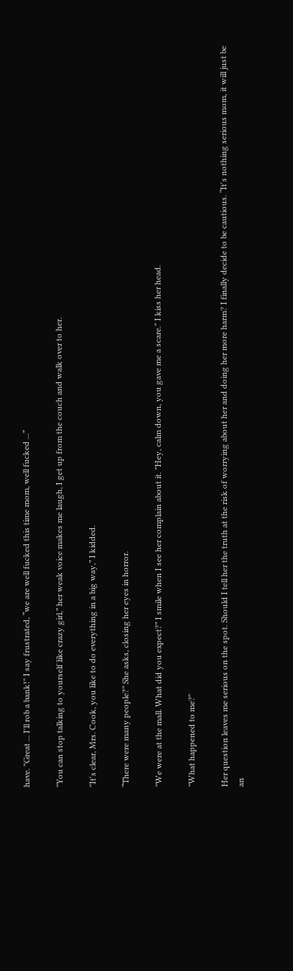have. "Great ... I'll rob a bank!" I say frustrated, “we are well fucked this time mom, well fucked ...”

"You can stop talking to yourself like crazy girl,” her weak voice makes me laugh, I get up from the couch and walk over to her.

"It's clear, Mrs. Cook, you like to do everything in a big way,” I kidded.

“There were many people?” She asks, closing her eyes in horror.

"We were at the mall. What did you expect?” I smile when I see her complain about it. "Hey, calm down, you gave me a scare." I kiss her head.

"What happened to me?"

Her question leaves me serious on the spot. Should I tell her the truth at the risk of worrying about her and doing her more harm? I finally decide to be cautious. “It's nothing serious mom, it will just be an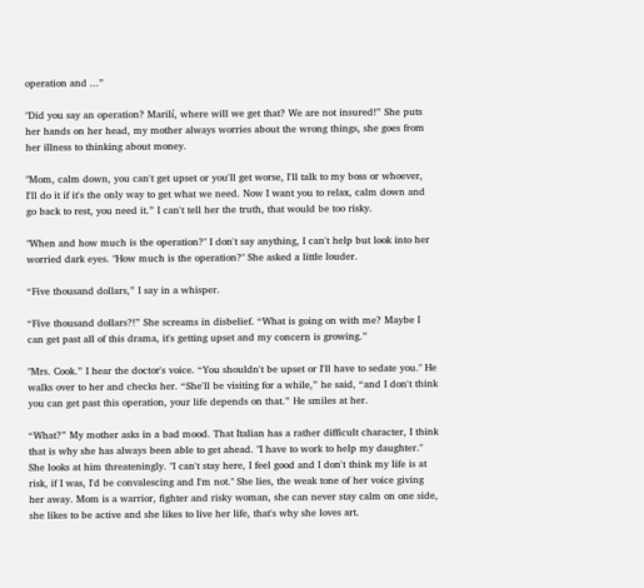operation and ...”

"Did you say an operation? Marilí, where will we get that? We are not insured!” She puts her hands on her head, my mother always worries about the wrong things, she goes from her illness to thinking about money.

"Mom, calm down, you can't get upset or you'll get worse, I'll talk to my boss or whoever, I'll do it if it's the only way to get what we need. Now I want you to relax, calm down and go back to rest, you need it.” I can't tell her the truth, that would be too risky.

"When and how much is the operation?" I don't say anything, I can't help but look into her worried dark eyes. "How much is the operation?" She asked a little louder.

“Five thousand dollars,” I say in a whisper.

“Five thousand dollars?!” She screams in disbelief. “What is going on with me? Maybe I can get past all of this drama, it's getting upset and my concern is growing.”

"Mrs. Cook.” I hear the doctor's voice. “You shouldn't be upset or I'll have to sedate you." He walks over to her and checks her. “She'll be visiting for a while,” he said, “and I don't think you can get past this operation, your life depends on that.” He smiles at her.

“What?” My mother asks in a bad mood. That Italian has a rather difficult character, I think that is why she has always been able to get ahead. "I have to work to help my daughter." She looks at him threateningly. "I can't stay here, I feel good and I don't think my life is at risk, if I was, I'd be convalescing and I'm not." She lies, the weak tone of her voice giving her away. Mom is a warrior, fighter and risky woman, she can never stay calm on one side, she likes to be active and she likes to live her life, that's why she loves art.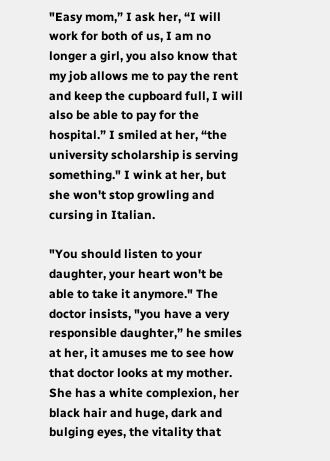"Easy mom,” I ask her, “I will work for both of us, I am no longer a girl, you also know that my job allows me to pay the rent and keep the cupboard full, I will also be able to pay for the hospital.” I smiled at her, “the university scholarship is serving something." I wink at her, but she won't stop growling and cursing in Italian.

"You should listen to your daughter, your heart won't be able to take it anymore." The doctor insists, "you have a very responsible daughter,” he smiles at her, it amuses me to see how that doctor looks at my mother. She has a white complexion, her black hair and huge, dark and bulging eyes, the vitality that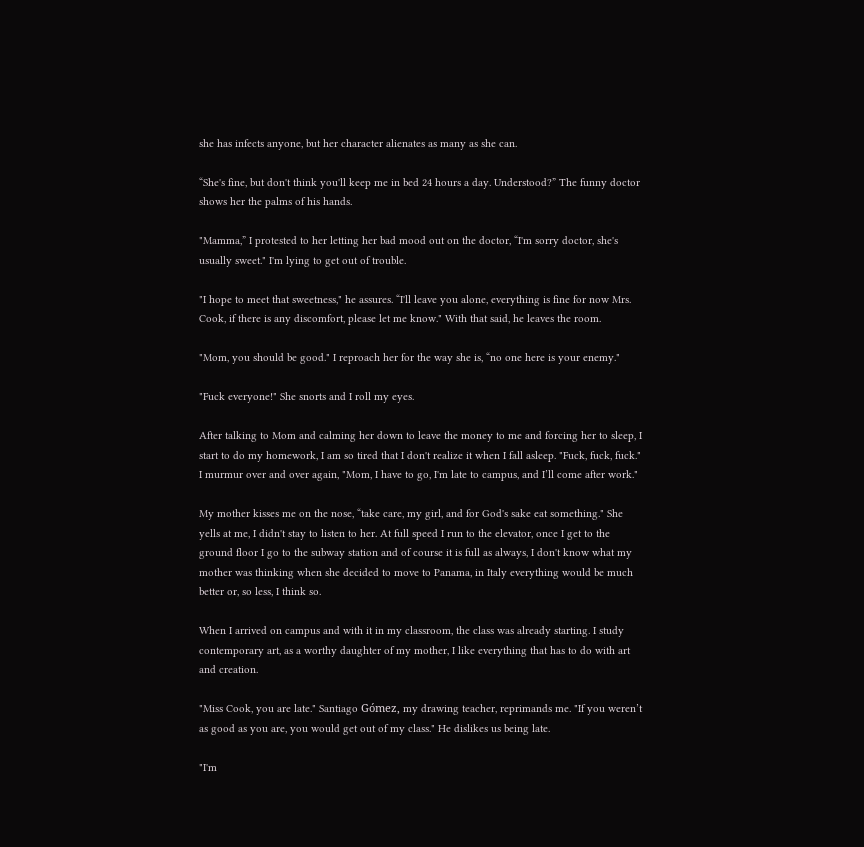she has infects anyone, but her character alienates as many as she can.

“She's fine, but don't think you'll keep me in bed 24 hours a day. Understood?” The funny doctor shows her the palms of his hands.

"Mamma,” I protested to her letting her bad mood out on the doctor, “I'm sorry doctor, she's usually sweet." I'm lying to get out of trouble.

"I hope to meet that sweetness," he assures. “I'll leave you alone, everything is fine for now Mrs. Cook, if there is any discomfort, please let me know." With that said, he leaves the room.

"Mom, you should be good." I reproach her for the way she is, “no one here is your enemy."

"Fuck everyone!" She snorts and I roll my eyes.

After talking to Mom and calming her down to leave the money to me and forcing her to sleep, I start to do my homework, I am so tired that I don't realize it when I fall asleep. "Fuck, fuck, fuck." I murmur over and over again, "Mom, I have to go, I'm late to campus, and I’ll come after work."

My mother kisses me on the nose, “take care, my girl, and for God's sake eat something." She yells at me, I didn't stay to listen to her. At full speed I run to the elevator, once I get to the ground floor I go to the subway station and of course it is full as always, I don't know what my mother was thinking when she decided to move to Panama, in Italy everything would be much better or, so less, I think so.

When I arrived on campus and with it in my classroom, the class was already starting. I study contemporary art, as a worthy daughter of my mother, I like everything that has to do with art and creation.

"Miss Cook, you are late." Santiago Gómez, my drawing teacher, reprimands me. "If you weren’t as good as you are, you would get out of my class." He dislikes us being late.

"I'm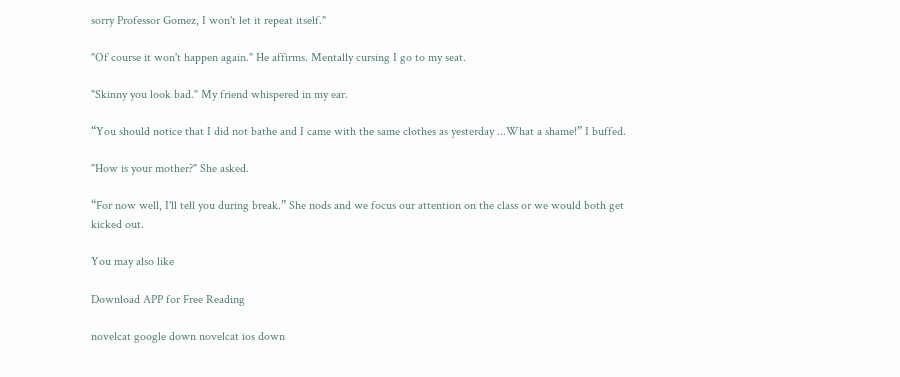sorry Professor Gomez, I won't let it repeat itself."

"Of course it won't happen again." He affirms. Mentally cursing I go to my seat.

"Skinny you look bad." My friend whispered in my ear.

“You should notice that I did not bathe and I came with the same clothes as yesterday ...What a shame!” I buffed.

"How is your mother?" She asked.

“For now well, I'll tell you during break.” She nods and we focus our attention on the class or we would both get kicked out.

You may also like

Download APP for Free Reading

novelcat google down novelcat ios down